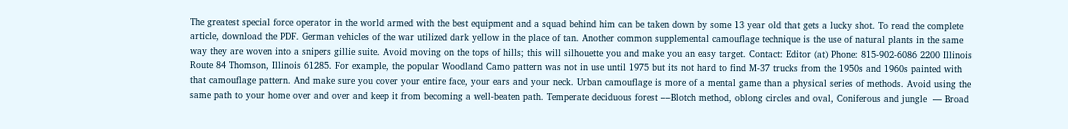The greatest special force operator in the world armed with the best equipment and a squad behind him can be taken down by some 13 year old that gets a lucky shot. To read the complete article, download the PDF. German vehicles of the war utilized dark yellow in the place of tan. Another common supplemental camouflage technique is the use of natural plants in the same way they are woven into a snipers gillie suite. Avoid moving on the tops of hills; this will silhouette you and make you an easy target. Contact: Editor (at) Phone: 815-902-6086 2200 Illinois Route 84 Thomson, Illinois 61285. For example, the popular Woodland Camo pattern was not in use until 1975 but its not hard to find M-37 trucks from the 1950s and 1960s painted with that camouflage pattern. And make sure you cover your entire face, your ears and your neck. Urban camouflage is more of a mental game than a physical series of methods. Avoid using the same path to your home over and over and keep it from becoming a well-beaten path. Temperate deciduous forest ––Blotch method, oblong circles and oval, Coniferous and jungle  — Broad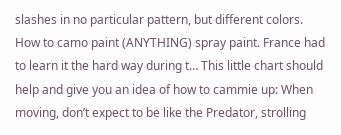slashes in no particular pattern, but different colors. How to camo paint (ANYTHING) spray paint. France had to learn it the hard way during t… This little chart should help and give you an idea of how to cammie up: When moving, don’t expect to be like the Predator, strolling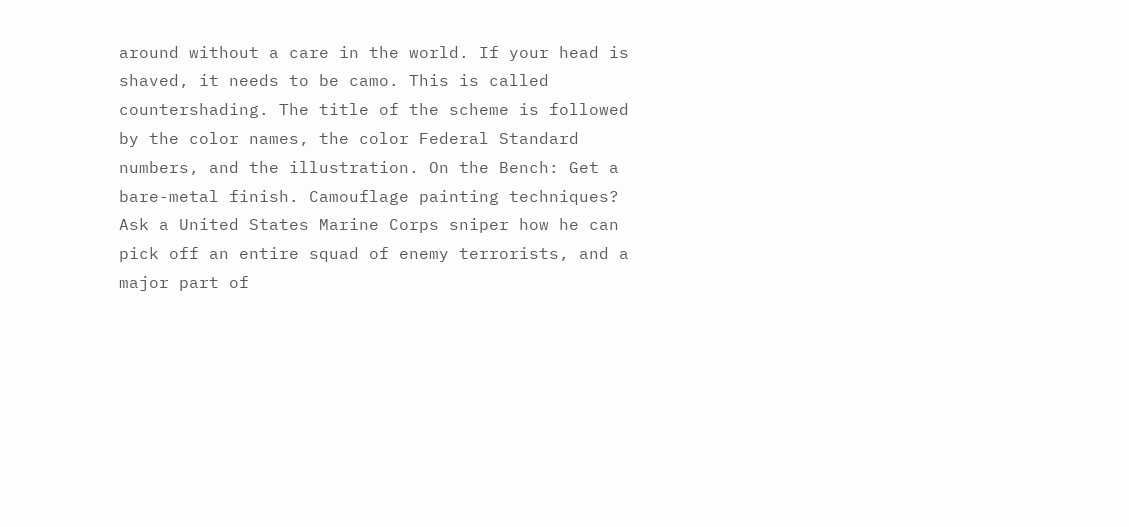around without a care in the world. If your head is shaved, it needs to be camo. This is called countershading. The title of the scheme is followed by the color names, the color Federal Standard numbers, and the illustration. On the Bench: Get a bare-metal finish. Camouflage painting techniques? Ask a United States Marine Corps sniper how he can pick off an entire squad of enemy terrorists, and a major part of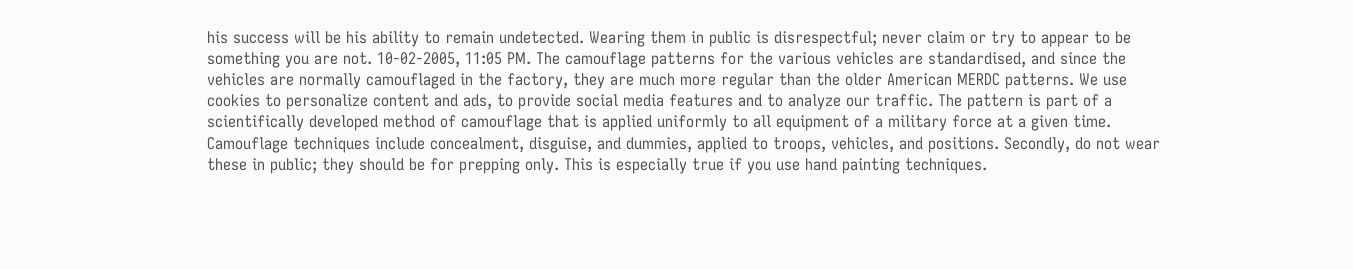his success will be his ability to remain undetected. Wearing them in public is disrespectful; never claim or try to appear to be something you are not. 10-02-2005, 11:05 PM. The camouflage patterns for the various vehicles are standardised, and since the vehicles are normally camouflaged in the factory, they are much more regular than the older American MERDC patterns. We use cookies to personalize content and ads, to provide social media features and to analyze our traffic. The pattern is part of a scientifically developed method of camouflage that is applied uniformly to all equipment of a military force at a given time. Camouflage techniques include concealment, disguise, and dummies, applied to troops, vehicles, and positions. Secondly, do not wear these in public; they should be for prepping only. This is especially true if you use hand painting techniques.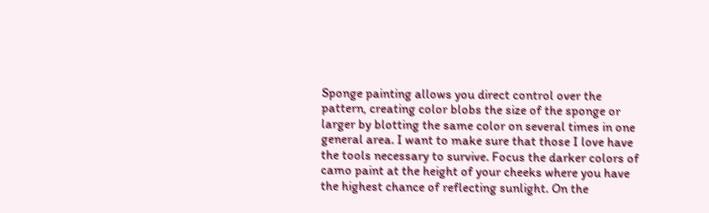Sponge painting allows you direct control over the pattern, creating color blobs the size of the sponge or larger by blotting the same color on several times in one general area. I want to make sure that those I love have the tools necessary to survive. Focus the darker colors of camo paint at the height of your cheeks where you have the highest chance of reflecting sunlight. On the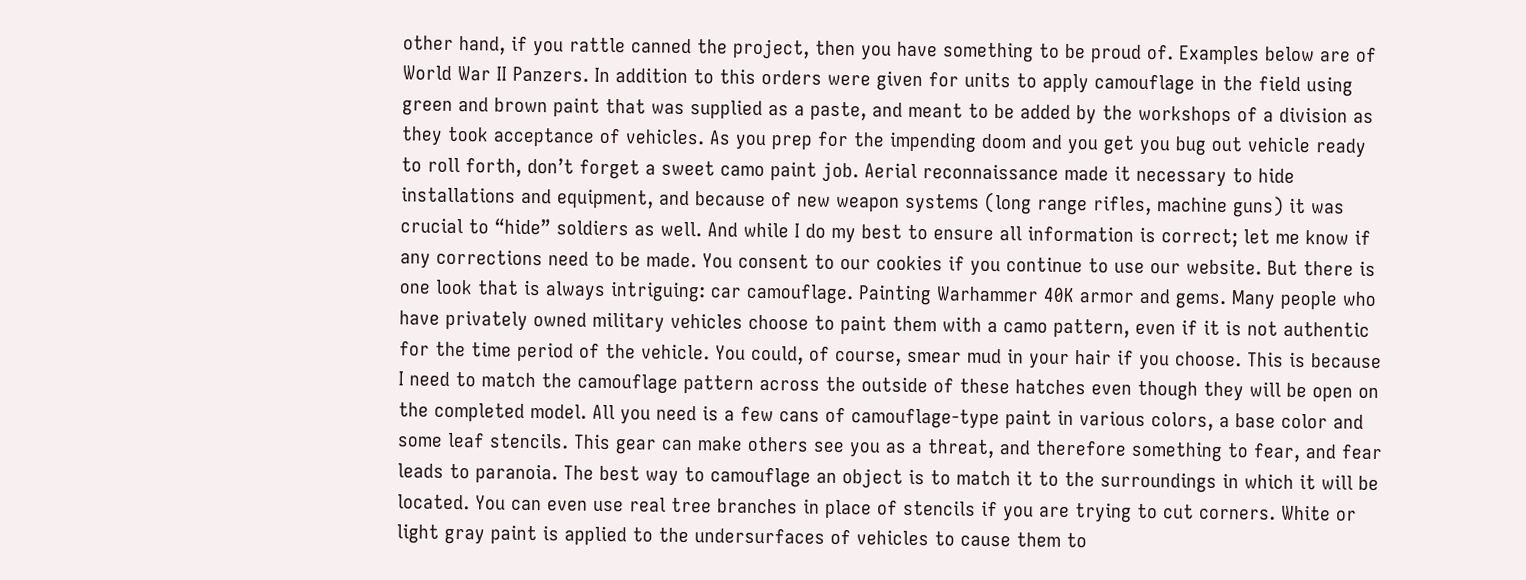other hand, if you rattle canned the project, then you have something to be proud of. Examples below are of World War II Panzers. In addition to this orders were given for units to apply camouflage in the field using green and brown paint that was supplied as a paste, and meant to be added by the workshops of a division as they took acceptance of vehicles. As you prep for the impending doom and you get you bug out vehicle ready to roll forth, don’t forget a sweet camo paint job. Aerial reconnaissance made it necessary to hide installations and equipment, and because of new weapon systems (long range rifles, machine guns) it was crucial to “hide” soldiers as well. And while I do my best to ensure all information is correct; let me know if any corrections need to be made. You consent to our cookies if you continue to use our website. But there is one look that is always intriguing: car camouflage. Painting Warhammer 40K armor and gems. Many people who have privately owned military vehicles choose to paint them with a camo pattern, even if it is not authentic for the time period of the vehicle. You could, of course, smear mud in your hair if you choose. This is because I need to match the camouflage pattern across the outside of these hatches even though they will be open on the completed model. All you need is a few cans of camouflage-type paint in various colors, a base color and some leaf stencils. This gear can make others see you as a threat, and therefore something to fear, and fear leads to paranoia. The best way to camouflage an object is to match it to the surroundings in which it will be located. You can even use real tree branches in place of stencils if you are trying to cut corners. White or light gray paint is applied to the undersurfaces of vehicles to cause them to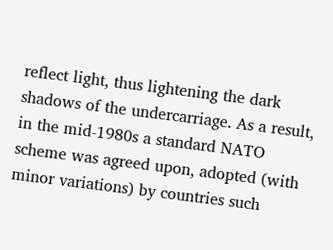reflect light, thus lightening the dark shadows of the undercarriage. As a result, in the mid-1980s a standard NATO scheme was agreed upon, adopted (with minor variations) by countries such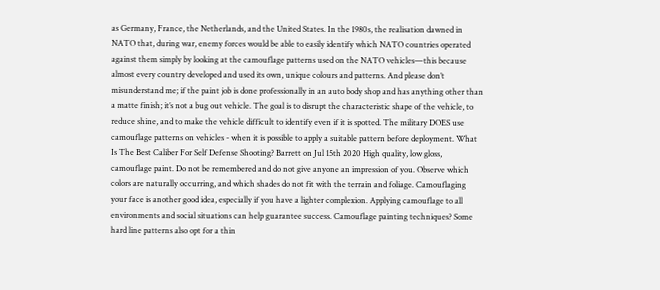as Germany, France, the Netherlands, and the United States. In the 1980s, the realisation dawned in NATO that, during war, enemy forces would be able to easily identify which NATO countries operated against them simply by looking at the camouflage patterns used on the NATO vehicles—this because almost every country developed and used its own, unique colours and patterns. And please don’t misunderstand me; if the paint job is done professionally in an auto body shop and has anything other than a matte finish; it’s not a bug out vehicle. The goal is to disrupt the characteristic shape of the vehicle, to reduce shine, and to make the vehicle difficult to identify even if it is spotted. The military DOES use camouflage patterns on vehicles - when it is possible to apply a suitable pattern before deployment. What Is The Best Caliber For Self Defense Shooting? Barrett on Jul 15th 2020 High quality, low gloss, camouflage paint. Do not be remembered and do not give anyone an impression of you. Observe which colors are naturally occurring, and which shades do not fit with the terrain and foliage. Camouflaging your face is another good idea, especially if you have a lighter complexion. Applying camouflage to all environments and social situations can help guarantee success. Camouflage painting techniques? Some hard line patterns also opt for a thin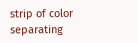strip of color separating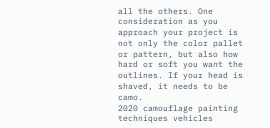all the others. One consideration as you approach your project is not only the color pallet or pattern, but also how hard or soft you want the outlines. If your head is shaved, it needs to be camo.
2020 camouflage painting techniques vehicles